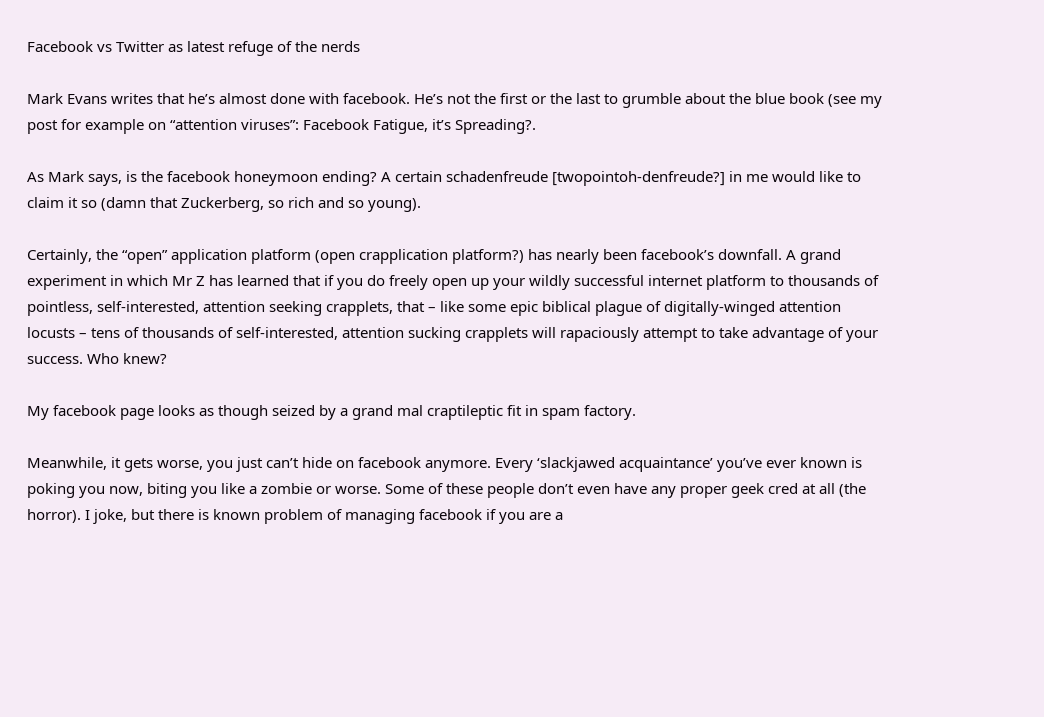Facebook vs Twitter as latest refuge of the nerds

Mark Evans writes that he’s almost done with facebook. He’s not the first or the last to grumble about the blue book (see my post for example on “attention viruses”: Facebook Fatigue, it’s Spreading?.

As Mark says, is the facebook honeymoon ending? A certain schadenfreude [twopointoh-denfreude?] in me would like to claim it so (damn that Zuckerberg, so rich and so young).

Certainly, the “open” application platform (open crapplication platform?) has nearly been facebook’s downfall. A grand experiment in which Mr Z has learned that if you do freely open up your wildly successful internet platform to thousands of pointless, self-interested, attention seeking crapplets, that – like some epic biblical plague of digitally-winged attention locusts – tens of thousands of self-interested, attention sucking crapplets will rapaciously attempt to take advantage of your success. Who knew?

My facebook page looks as though seized by a grand mal craptileptic fit in spam factory.

Meanwhile, it gets worse, you just can’t hide on facebook anymore. Every ‘slackjawed acquaintance’ you’ve ever known is poking you now, biting you like a zombie or worse. Some of these people don’t even have any proper geek cred at all (the horror). I joke, but there is known problem of managing facebook if you are a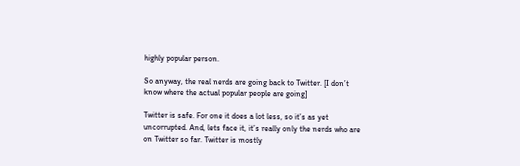highly popular person.

So anyway, the real nerds are going back to Twitter. [I don’t know where the actual popular people are going]

Twitter is safe. For one it does a lot less, so it’s as yet uncorrupted. And, lets face it, it’s really only the nerds who are on Twitter so far. Twitter is mostly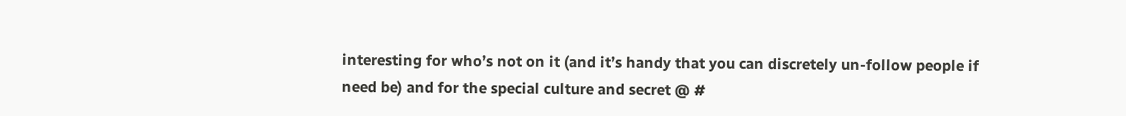interesting for who’s not on it (and it’s handy that you can discretely un-follow people if need be) and for the special culture and secret @ #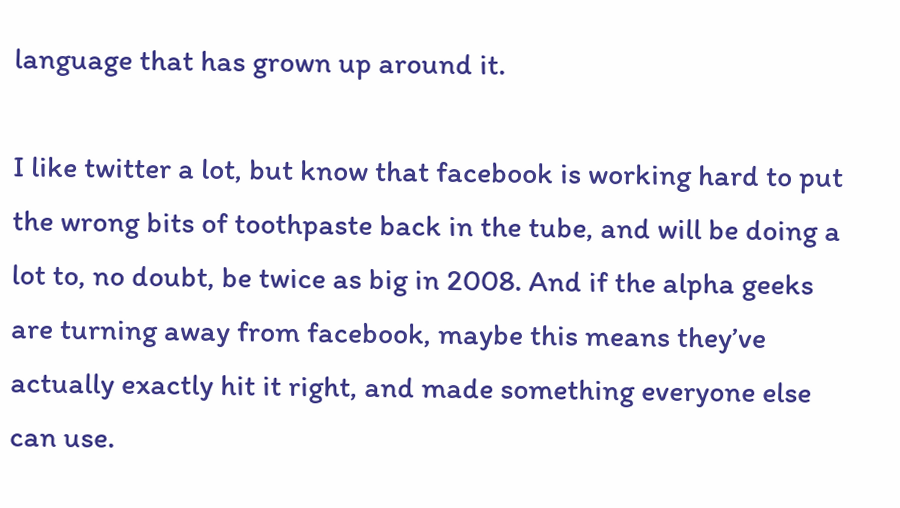language that has grown up around it.

I like twitter a lot, but know that facebook is working hard to put the wrong bits of toothpaste back in the tube, and will be doing a lot to, no doubt, be twice as big in 2008. And if the alpha geeks are turning away from facebook, maybe this means they’ve actually exactly hit it right, and made something everyone else can use.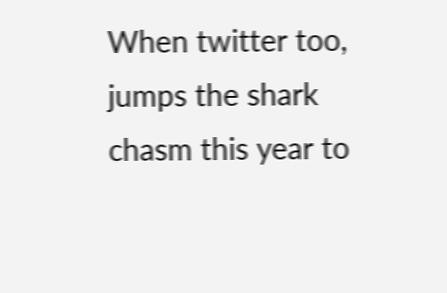When twitter too, jumps the shark chasm this year to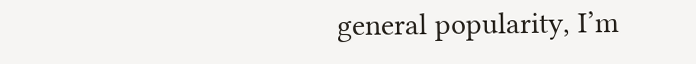general popularity, I’m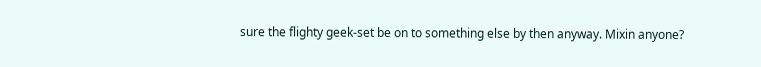sure the flighty geek-set be on to something else by then anyway. Mixin anyone?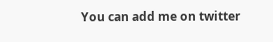You can add me on twitter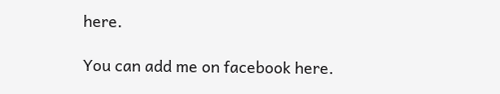here.

You can add me on facebook here.